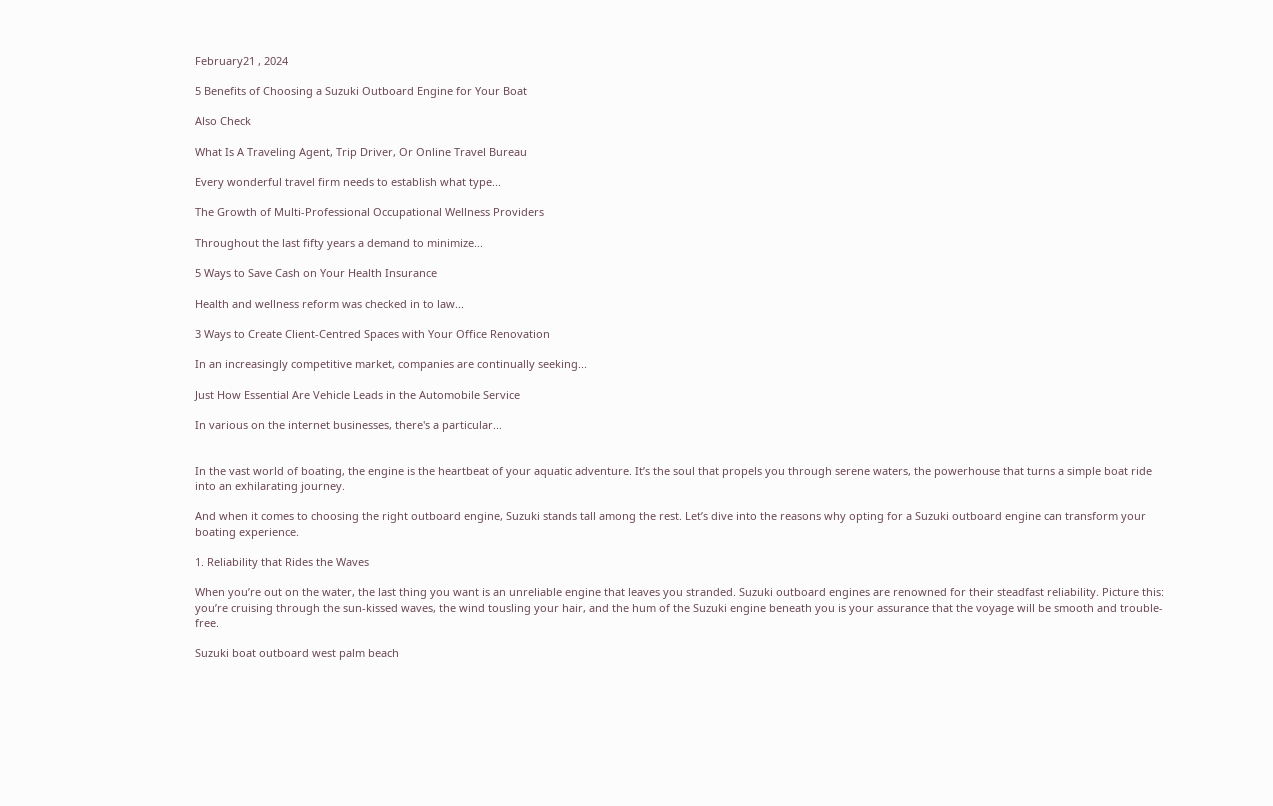February21 , 2024

5 Benefits of Choosing a Suzuki Outboard Engine for Your Boat

Also Check

What Is A Traveling Agent, Trip Driver, Or Online Travel Bureau

Every wonderful travel firm needs to establish what type...

The Growth of Multi-Professional Occupational Wellness Providers

Throughout the last fifty years a demand to minimize...

5 Ways to Save Cash on Your Health Insurance

Health and wellness reform was checked in to law...

3 Ways to Create Client-Centred Spaces with Your Office Renovation

In an increasingly competitive market, companies are continually seeking...

Just How Essential Are Vehicle Leads in the Automobile Service

In various on the internet businesses, there's a particular...


In the vast world of boating, the engine is the heartbeat of your aquatic adventure. It’s the soul that propels you through serene waters, the powerhouse that turns a simple boat ride into an exhilarating journey.

And when it comes to choosing the right outboard engine, Suzuki stands tall among the rest. Let’s dive into the reasons why opting for a Suzuki outboard engine can transform your boating experience.

1. Reliability that Rides the Waves

When you’re out on the water, the last thing you want is an unreliable engine that leaves you stranded. Suzuki outboard engines are renowned for their steadfast reliability. Picture this: you’re cruising through the sun-kissed waves, the wind tousling your hair, and the hum of the Suzuki engine beneath you is your assurance that the voyage will be smooth and trouble-free.

Suzuki boat outboard west palm beach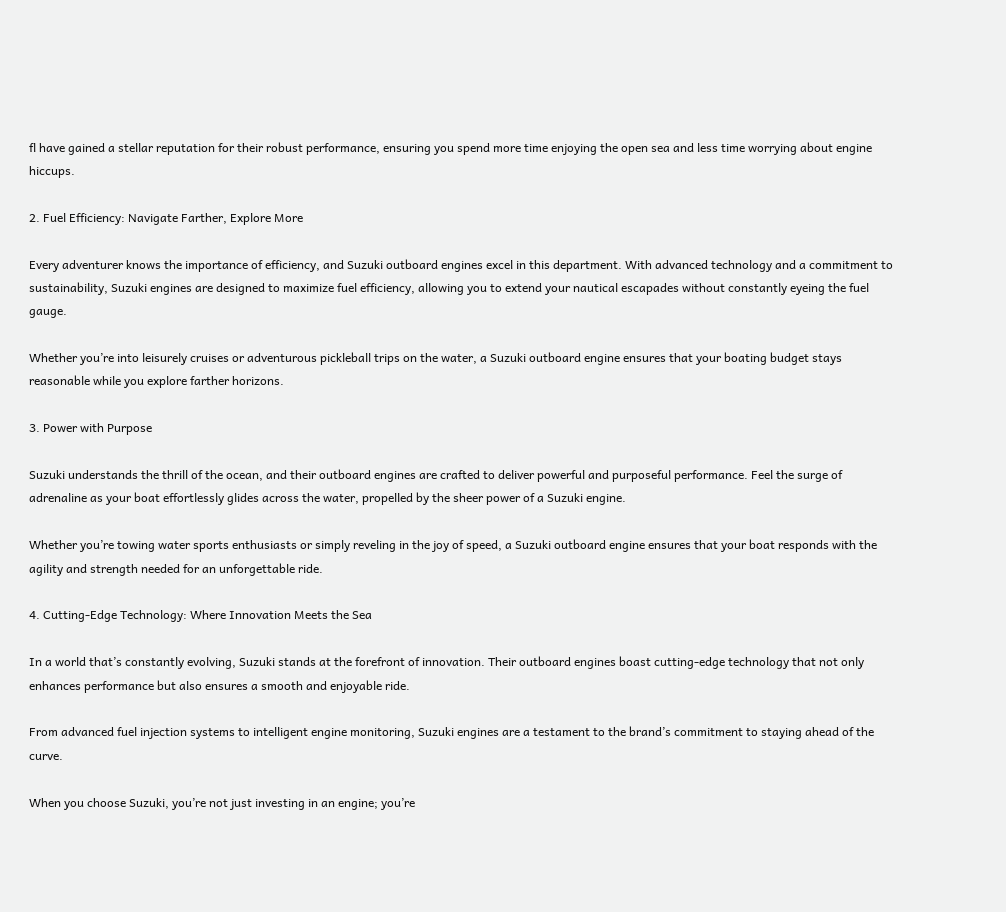fl have gained a stellar reputation for their robust performance, ensuring you spend more time enjoying the open sea and less time worrying about engine hiccups.

2. Fuel Efficiency: Navigate Farther, Explore More

Every adventurer knows the importance of efficiency, and Suzuki outboard engines excel in this department. With advanced technology and a commitment to sustainability, Suzuki engines are designed to maximize fuel efficiency, allowing you to extend your nautical escapades without constantly eyeing the fuel gauge.

Whether you’re into leisurely cruises or adventurous pickleball trips on the water, a Suzuki outboard engine ensures that your boating budget stays reasonable while you explore farther horizons.

3. Power with Purpose

Suzuki understands the thrill of the ocean, and their outboard engines are crafted to deliver powerful and purposeful performance. Feel the surge of adrenaline as your boat effortlessly glides across the water, propelled by the sheer power of a Suzuki engine.

Whether you’re towing water sports enthusiasts or simply reveling in the joy of speed, a Suzuki outboard engine ensures that your boat responds with the agility and strength needed for an unforgettable ride.

4. Cutting-Edge Technology: Where Innovation Meets the Sea

In a world that’s constantly evolving, Suzuki stands at the forefront of innovation. Their outboard engines boast cutting-edge technology that not only enhances performance but also ensures a smooth and enjoyable ride.

From advanced fuel injection systems to intelligent engine monitoring, Suzuki engines are a testament to the brand’s commitment to staying ahead of the curve.

When you choose Suzuki, you’re not just investing in an engine; you’re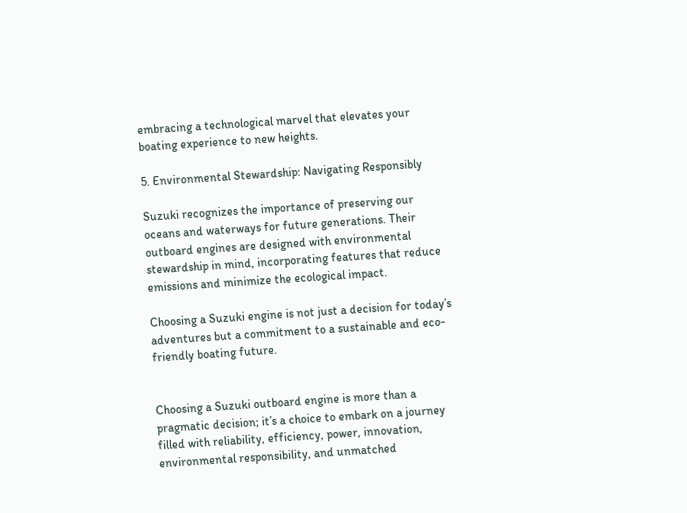embracing a technological marvel that elevates your boating experience to new heights.

5. Environmental Stewardship: Navigating Responsibly

Suzuki recognizes the importance of preserving our oceans and waterways for future generations. Their outboard engines are designed with environmental stewardship in mind, incorporating features that reduce emissions and minimize the ecological impact.

Choosing a Suzuki engine is not just a decision for today’s adventures but a commitment to a sustainable and eco-friendly boating future.


Choosing a Suzuki outboard engine is more than a pragmatic decision; it’s a choice to embark on a journey filled with reliability, efficiency, power, innovation, environmental responsibility, and unmatched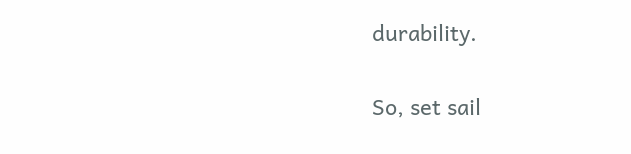durability.

So, set sail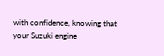with confidence, knowing that your Suzuki engine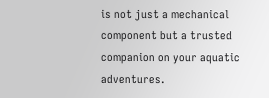is not just a mechanical component but a trusted companion on your aquatic adventures.